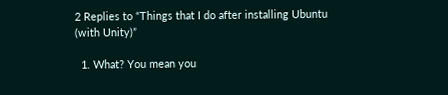2 Replies to “Things that I do after installing Ubuntu (with Unity)”

  1. What? You mean you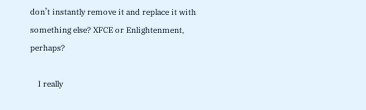don’t instantly remove it and replace it with something else? XFCE or Enlightenment, perhaps?

    I really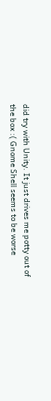did try with Unity. It just drives me potty out of the box :( Gnome Shell seems to be worse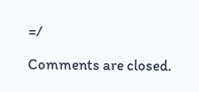=/

Comments are closed.